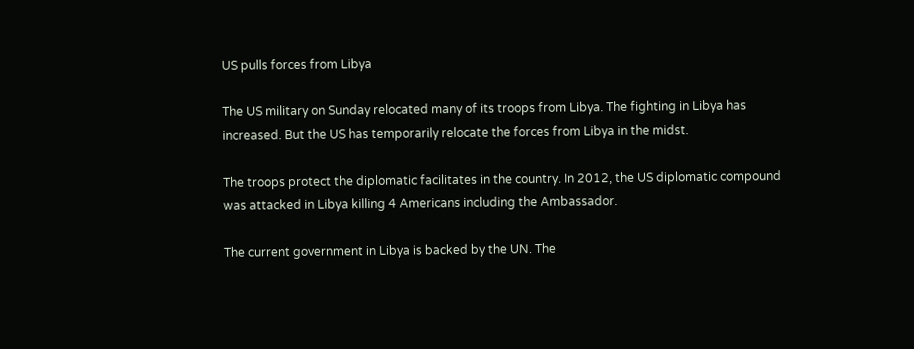US pulls forces from Libya

The US military on Sunday relocated many of its troops from Libya. The fighting in Libya has increased. But the US has temporarily relocate the forces from Libya in the midst.

The troops protect the diplomatic facilitates in the country. In 2012, the US diplomatic compound was attacked in Libya killing 4 Americans including the Ambassador.

The current government in Libya is backed by the UN. The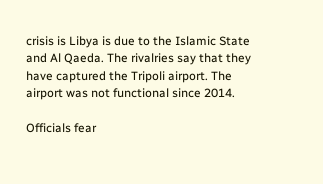crisis is Libya is due to the Islamic State and Al Qaeda. The rivalries say that they have captured the Tripoli airport. The airport was not functional since 2014.

Officials fear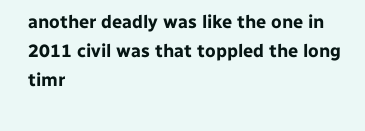another deadly was like the one in 2011 civil was that toppled the long timr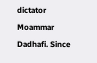dictator Moammar Dadhafi. Since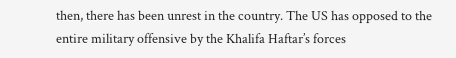then, there has been unrest in the country. The US has opposed to the entire military offensive by the Khalifa Haftar’s forces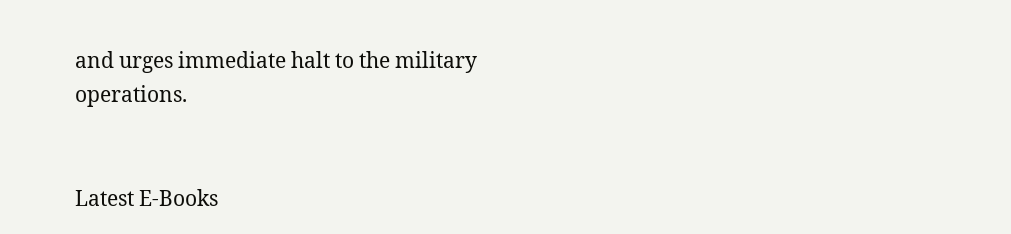and urges immediate halt to the military operations.


Latest E-Books